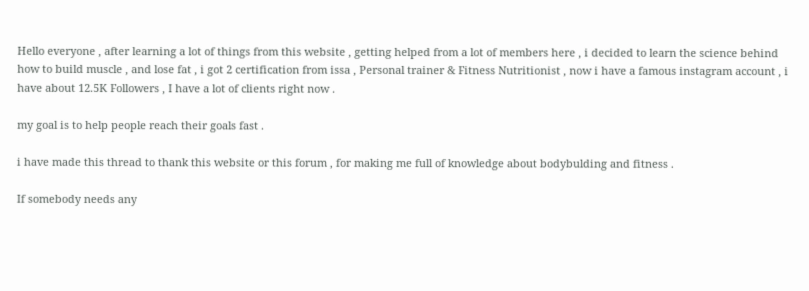Hello everyone , after learning a lot of things from this website , getting helped from a lot of members here , i decided to learn the science behind how to build muscle , and lose fat , i got 2 certification from issa , Personal trainer & Fitness Nutritionist , now i have a famous instagram account , i have about 12.5K Followers , I have a lot of clients right now .

my goal is to help people reach their goals fast .

i have made this thread to thank this website or this forum , for making me full of knowledge about bodybulding and fitness .

If somebody needs any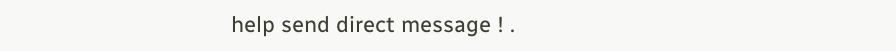help send direct message ! .